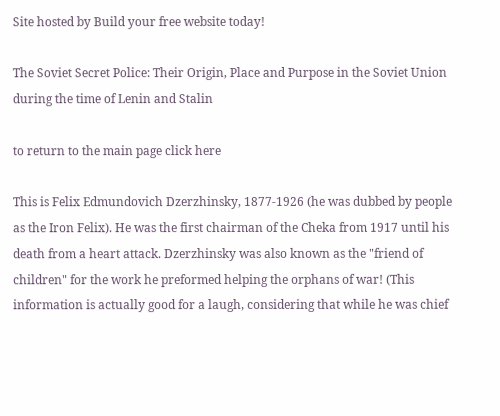Site hosted by Build your free website today!

The Soviet Secret Police: Their Origin, Place and Purpose in the Soviet Union during the time of Lenin and Stalin

to return to the main page click here

This is Felix Edmundovich Dzerzhinsky, 1877-1926 (he was dubbed by people as the Iron Felix). He was the first chairman of the Cheka from 1917 until his death from a heart attack. Dzerzhinsky was also known as the "friend of children" for the work he preformed helping the orphans of war! (This information is actually good for a laugh, considering that while he was chief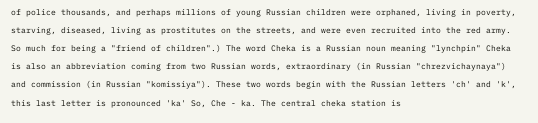of police thousands, and perhaps millions of young Russian children were orphaned, living in poverty, starving, diseased, living as prostitutes on the streets, and were even recruited into the red army. So much for being a "friend of children".) The word Cheka is a Russian noun meaning "lynchpin" Cheka is also an abbreviation coming from two Russian words, extraordinary (in Russian "chrezvichaynaya") and commission (in Russian "komissiya"). These two words begin with the Russian letters 'ch' and 'k', this last letter is pronounced 'ka' So, Che - ka. The central cheka station is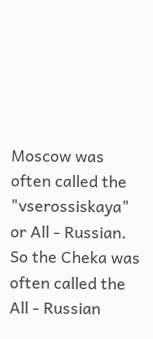Moscow was often called the "vserossiskaya" or All - Russian. So the Cheka was often called the All - Russian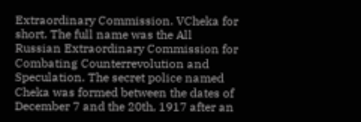Extraordinary Commission. VCheka for short. The full name was the All Russian Extraordinary Commission for Combating Counterrevolution and Speculation. The secret police named Cheka was formed between the dates of December 7 and the 20th, 1917 after an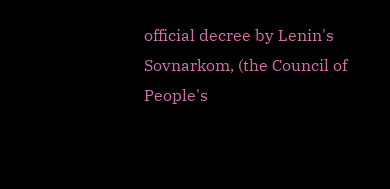official decree by Lenin's Sovnarkom, (the Council of People's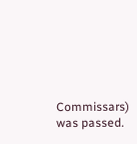Commissars) was passed.